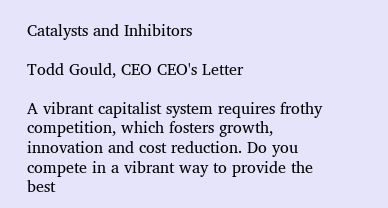Catalysts and Inhibitors

Todd Gould, CEO CEO's Letter

A vibrant capitalist system requires frothy competition, which fosters growth, innovation and cost reduction. Do you compete in a vibrant way to provide the best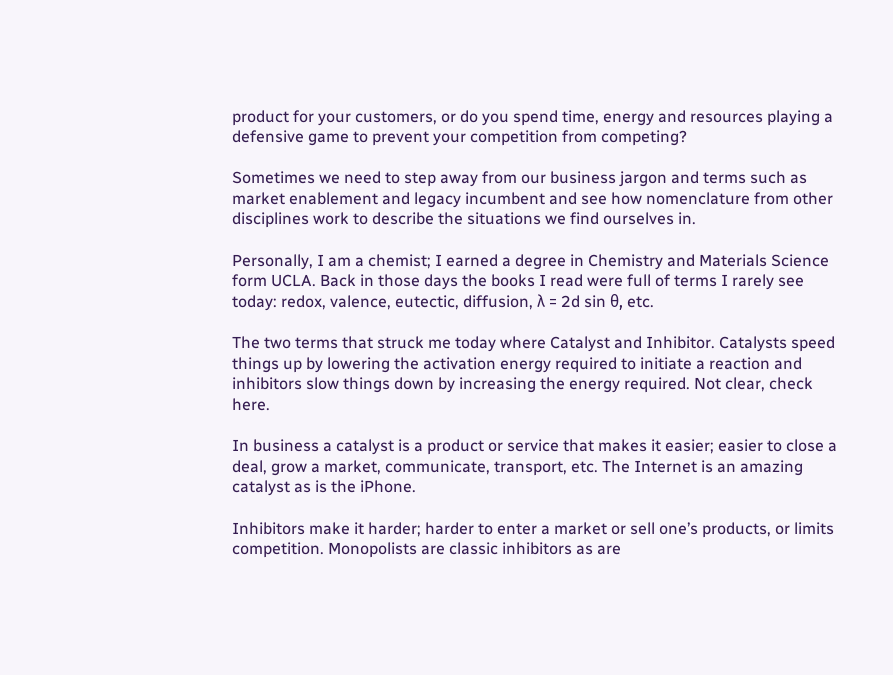product for your customers, or do you spend time, energy and resources playing a defensive game to prevent your competition from competing?

Sometimes we need to step away from our business jargon and terms such as market enablement and legacy incumbent and see how nomenclature from other disciplines work to describe the situations we find ourselves in.

Personally, I am a chemist; I earned a degree in Chemistry and Materials Science form UCLA. Back in those days the books I read were full of terms I rarely see today: redox, valence, eutectic, diffusion, λ = 2d sin θ, etc.

The two terms that struck me today where Catalyst and Inhibitor. Catalysts speed things up by lowering the activation energy required to initiate a reaction and inhibitors slow things down by increasing the energy required. Not clear, check here.

In business a catalyst is a product or service that makes it easier; easier to close a deal, grow a market, communicate, transport, etc. The Internet is an amazing catalyst as is the iPhone.

Inhibitors make it harder; harder to enter a market or sell one’s products, or limits competition. Monopolists are classic inhibitors as are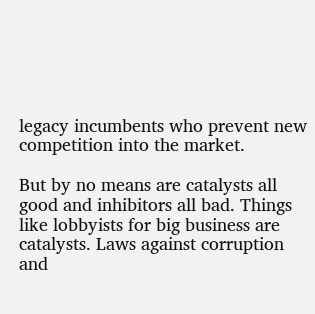legacy incumbents who prevent new competition into the market.

But by no means are catalysts all good and inhibitors all bad. Things like lobbyists for big business are catalysts. Laws against corruption and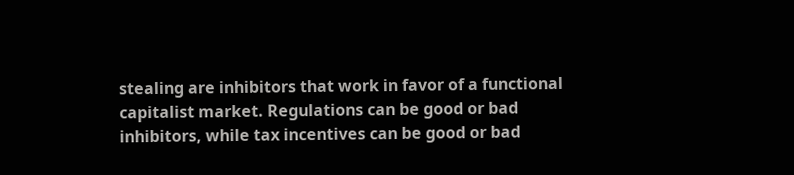stealing are inhibitors that work in favor of a functional capitalist market. Regulations can be good or bad inhibitors, while tax incentives can be good or bad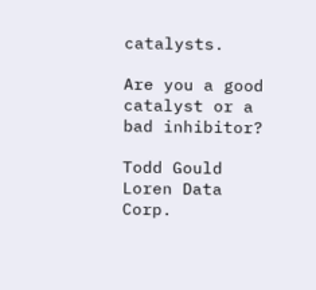catalysts.

Are you a good catalyst or a bad inhibitor?

Todd Gould
Loren Data Corp.